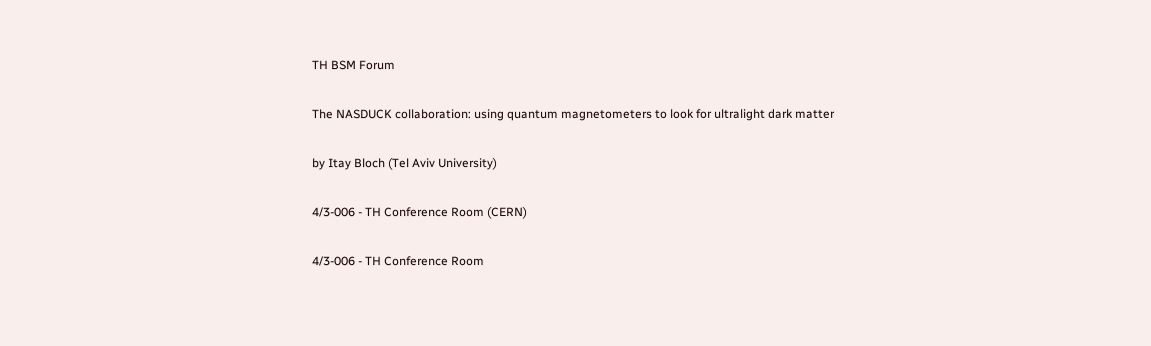TH BSM Forum

The NASDUCK collaboration: using quantum magnetometers to look for ultralight dark matter

by Itay Bloch (Tel Aviv University)

4/3-006 - TH Conference Room (CERN)

4/3-006 - TH Conference Room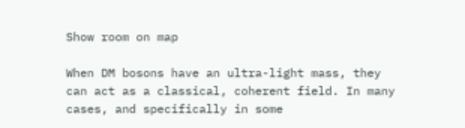Show room on map

When DM bosons have an ultra-light mass, they can act as a classical, coherent field. In many cases, and specifically in some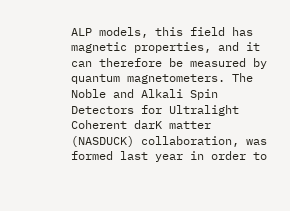ALP models, this field has magnetic properties, and it can therefore be measured by quantum magnetometers. The Noble and Alkali Spin Detectors for Ultralight Coherent darK matter (NASDUCK) collaboration, was formed last year in order to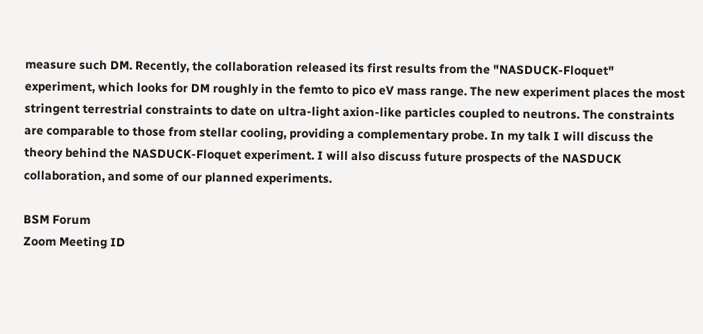measure such DM. Recently, the collaboration released its first results from the "NASDUCK-Floquet" experiment, which looks for DM roughly in the femto to pico eV mass range. The new experiment places the most stringent terrestrial constraints to date on ultra-light axion-like particles coupled to neutrons. The constraints are comparable to those from stellar cooling, providing a complementary probe. In my talk I will discuss the theory behind the NASDUCK-Floquet experiment. I will also discuss future prospects of the NASDUCK collaboration, and some of our planned experiments.

BSM Forum
Zoom Meeting ID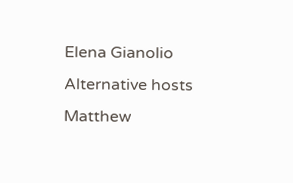Elena Gianolio
Alternative hosts
Matthew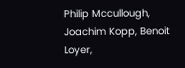Philip Mccullough, Joachim Kopp, Benoit Loyer,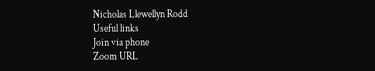Nicholas Llewellyn Rodd
Useful links
Join via phone
Zoom URL